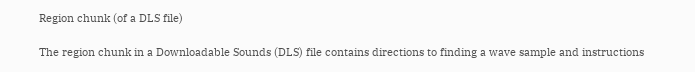Region chunk (of a DLS file)

The region chunk in a Downloadable Sounds (DLS) file contains directions to finding a wave sample and instructions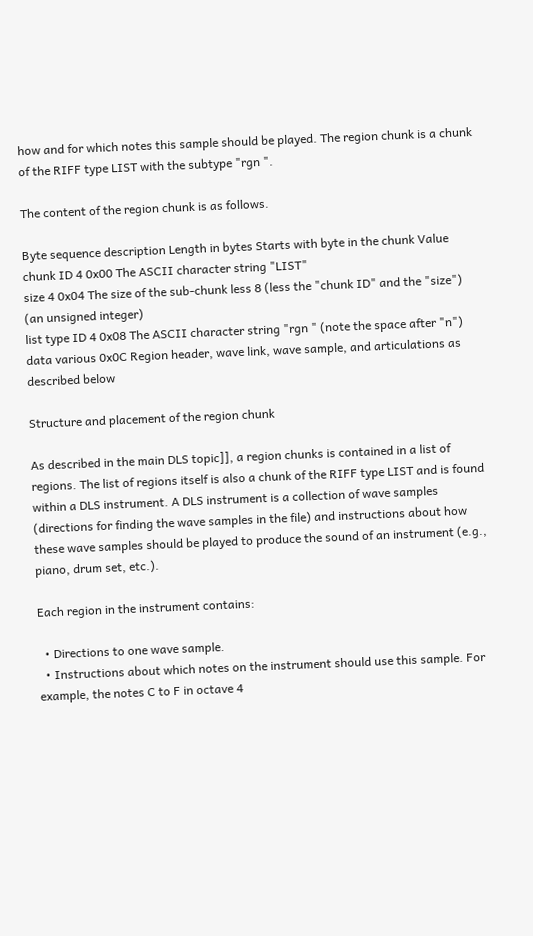how and for which notes this sample should be played. The region chunk is a chunk of the RIFF type LIST with the subtype "rgn ".

The content of the region chunk is as follows.

Byte sequence description Length in bytes Starts with byte in the chunk Value
chunk ID 4 0x00 The ASCII character string "LIST"
size 4 0x04 The size of the sub-chunk less 8 (less the "chunk ID" and the "size") (an unsigned integer)
list type ID 4 0x08 The ASCII character string "rgn " (note the space after "n")
data various 0x0C Region header, wave link, wave sample, and articulations as described below

Structure and placement of the region chunk

As described in the main DLS topic]], a region chunks is contained in a list of regions. The list of regions itself is also a chunk of the RIFF type LIST and is found within a DLS instrument. A DLS instrument is a collection of wave samples (directions for finding the wave samples in the file) and instructions about how these wave samples should be played to produce the sound of an instrument (e.g., piano, drum set, etc.).

Each region in the instrument contains:

  • Directions to one wave sample.
  • Instructions about which notes on the instrument should use this sample. For example, the notes C to F in octave 4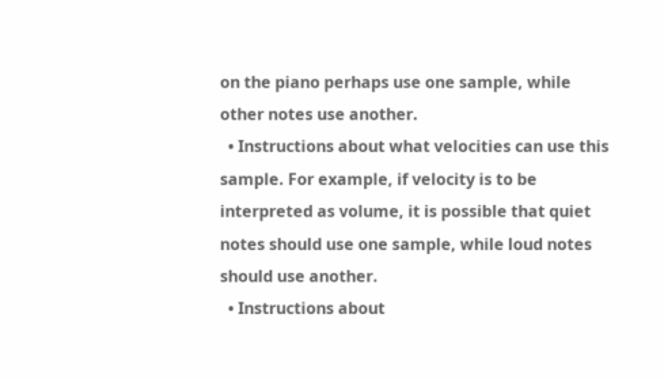on the piano perhaps use one sample, while other notes use another.
  • Instructions about what velocities can use this sample. For example, if velocity is to be interpreted as volume, it is possible that quiet notes should use one sample, while loud notes should use another.
  • Instructions about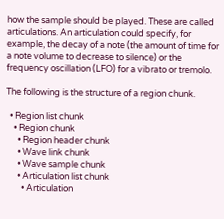how the sample should be played. These are called articulations. An articulation could specify, for example, the decay of a note (the amount of time for a note volume to decrease to silence) or the frequency oscillation (LFO) for a vibrato or tremolo.

The following is the structure of a region chunk.

  • Region list chunk
    • Region chunk
      • Region header chunk
      • Wave link chunk
      • Wave sample chunk
      • Articulation list chunk
        • Articulation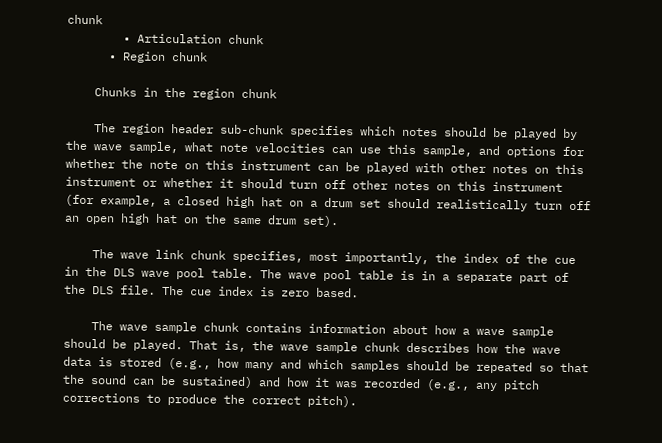chunk
        • Articulation chunk
      • Region chunk

    Chunks in the region chunk

    The region header sub-chunk specifies which notes should be played by the wave sample, what note velocities can use this sample, and options for whether the note on this instrument can be played with other notes on this instrument or whether it should turn off other notes on this instrument (for example, a closed high hat on a drum set should realistically turn off an open high hat on the same drum set).

    The wave link chunk specifies, most importantly, the index of the cue in the DLS wave pool table. The wave pool table is in a separate part of the DLS file. The cue index is zero based.

    The wave sample chunk contains information about how a wave sample should be played. That is, the wave sample chunk describes how the wave data is stored (e.g., how many and which samples should be repeated so that the sound can be sustained) and how it was recorded (e.g., any pitch corrections to produce the correct pitch).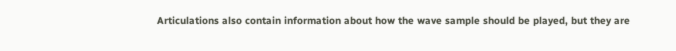Articulations also contain information about how the wave sample should be played, but they are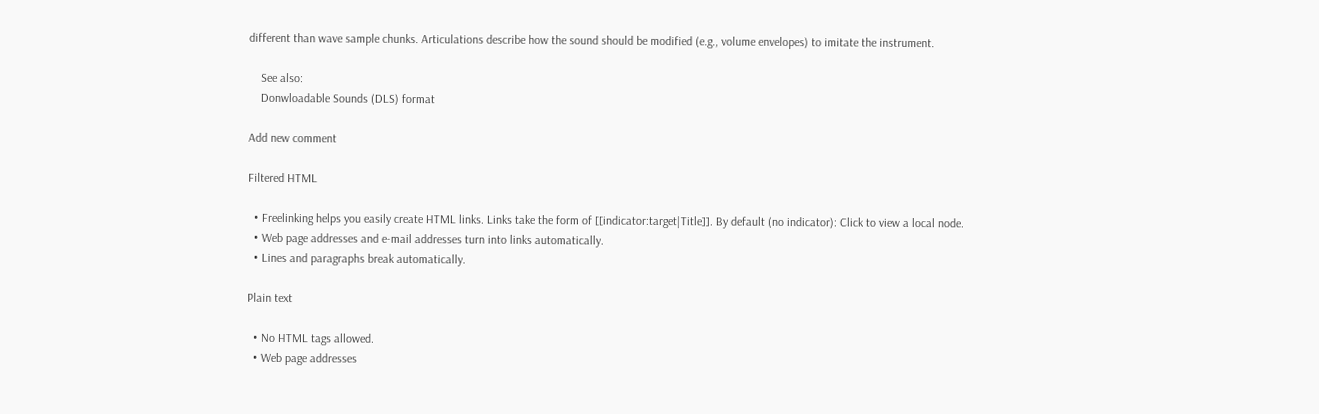different than wave sample chunks. Articulations describe how the sound should be modified (e.g., volume envelopes) to imitate the instrument.

    See also:
    Donwloadable Sounds (DLS) format

Add new comment

Filtered HTML

  • Freelinking helps you easily create HTML links. Links take the form of [[indicator:target|Title]]. By default (no indicator): Click to view a local node.
  • Web page addresses and e-mail addresses turn into links automatically.
  • Lines and paragraphs break automatically.

Plain text

  • No HTML tags allowed.
  • Web page addresses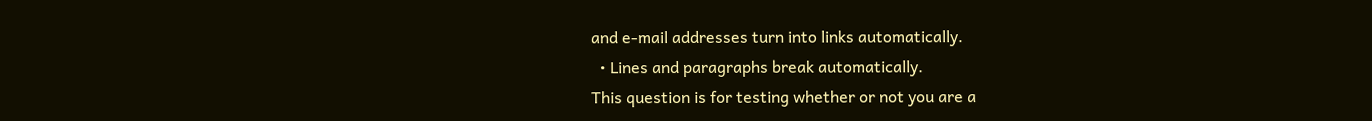and e-mail addresses turn into links automatically.
  • Lines and paragraphs break automatically.
This question is for testing whether or not you are a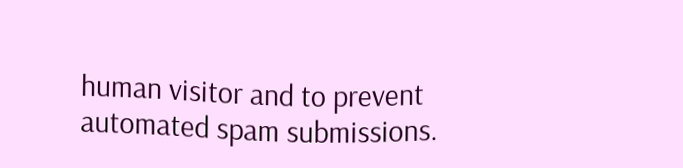human visitor and to prevent automated spam submissions.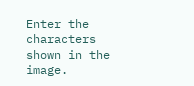Enter the characters shown in the image.